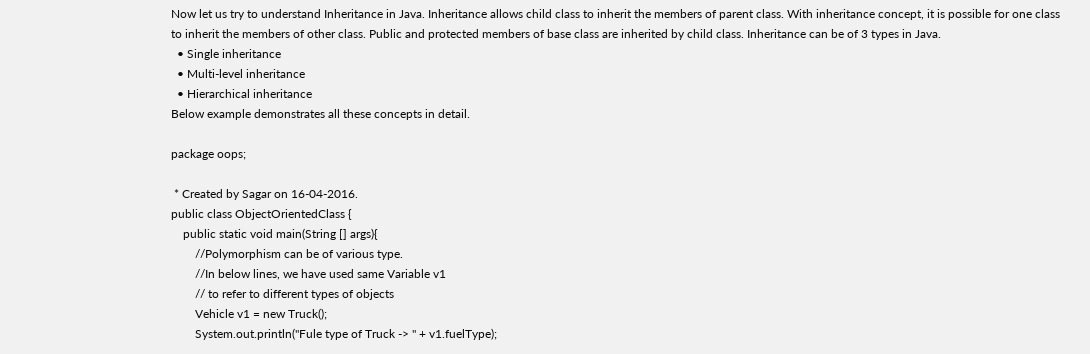Now let us try to understand Inheritance in Java. Inheritance allows child class to inherit the members of parent class. With inheritance concept, it is possible for one class to inherit the members of other class. Public and protected members of base class are inherited by child class. Inheritance can be of 3 types in Java.
  • Single inheritance
  • Multi-level inheritance
  • Hierarchical inheritance
Below example demonstrates all these concepts in detail.

package oops;

 * Created by Sagar on 16-04-2016.
public class ObjectOrientedClass {
    public static void main(String [] args){
        //Polymorphism can be of various type.
        //In below lines, we have used same Variable v1
        // to refer to different types of objects
        Vehicle v1 = new Truck();
        System.out.println("Fule type of Truck -> " + v1.fuelType);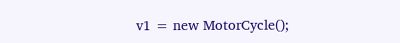v1 = new MotorCycle();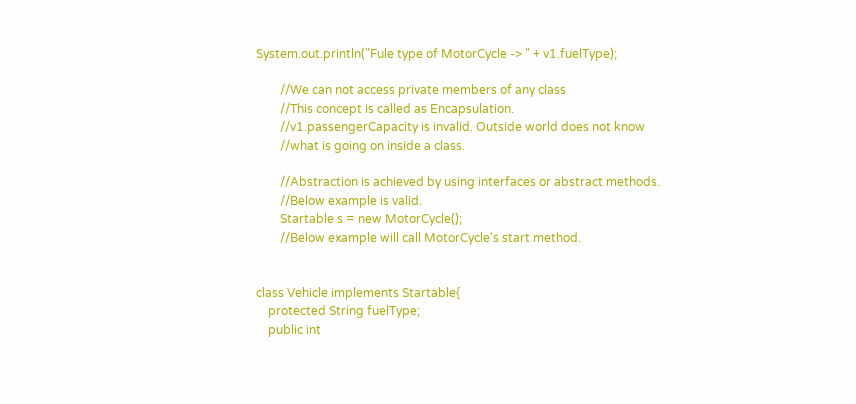System.out.println("Fule type of MotorCycle -> " + v1.fuelType);

        //We can not access private members of any class
        //This concept is called as Encapsulation.
        //v1.passengerCapacity is invalid. Outside world does not know
        //what is going on inside a class.

        //Abstraction is achieved by using interfaces or abstract methods.
        //Below example is valid.
        Startable s = new MotorCycle();
        //Below example will call MotorCycle's start method.


class Vehicle implements Startable{
    protected String fuelType;
    public int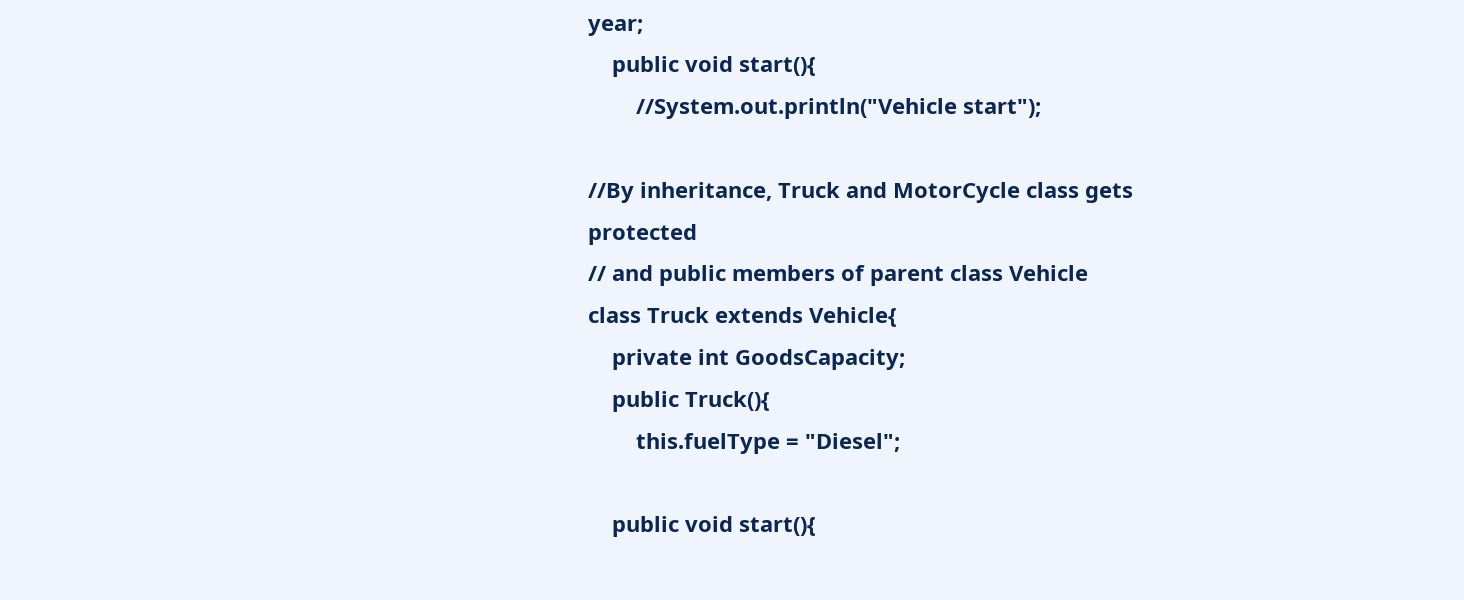year;
    public void start(){
        //System.out.println("Vehicle start");

//By inheritance, Truck and MotorCycle class gets protected
// and public members of parent class Vehicle
class Truck extends Vehicle{
    private int GoodsCapacity;
    public Truck(){
        this.fuelType = "Diesel";

    public void start(){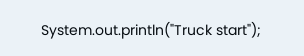System.out.println("Truck start");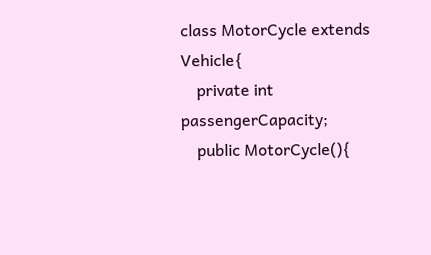class MotorCycle extends Vehicle{
    private int passengerCapacity;
    public MotorCycle(){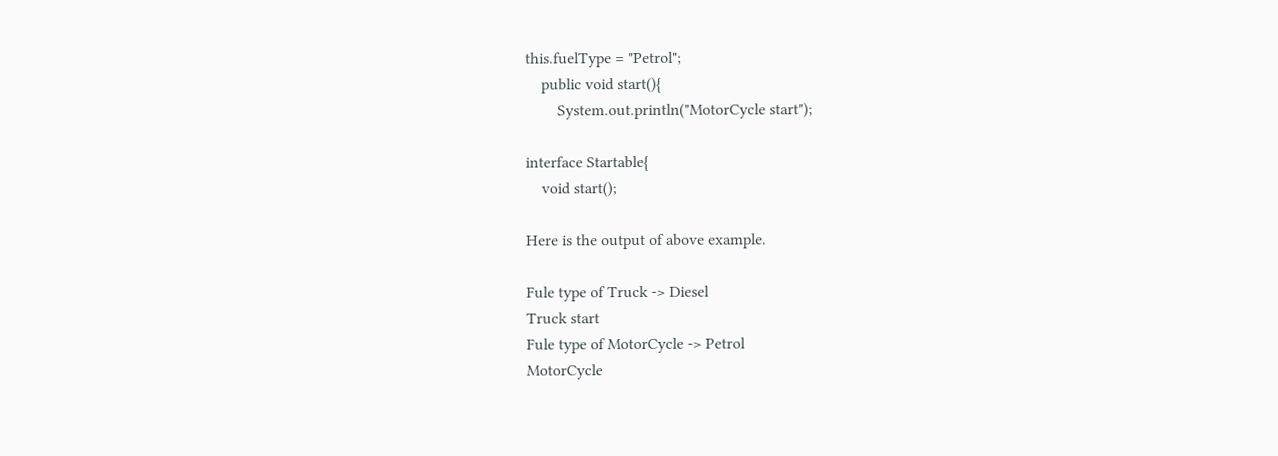this.fuelType = "Petrol";
    public void start(){
        System.out.println("MotorCycle start");

interface Startable{
    void start();

Here is the output of above example.

Fule type of Truck -> Diesel
Truck start
Fule type of MotorCycle -> Petrol
MotorCycle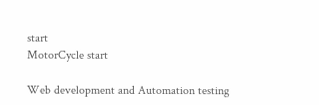start
MotorCycle start

Web development and Automation testing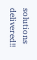solutions delivered!!